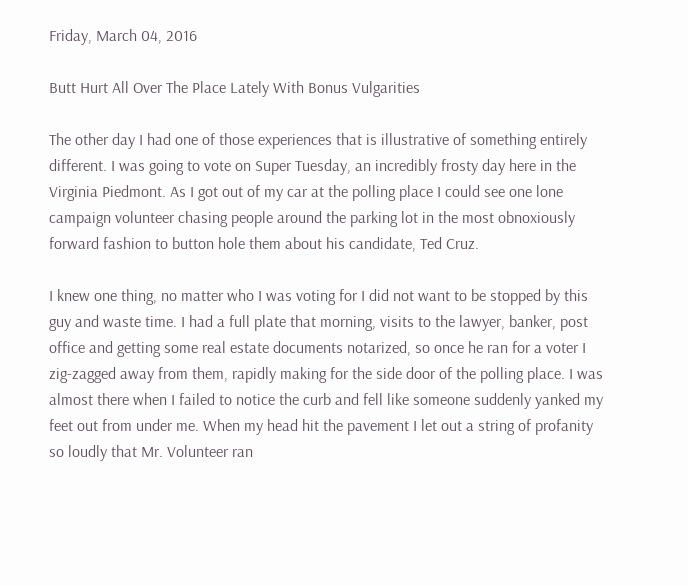Friday, March 04, 2016

Butt Hurt All Over The Place Lately With Bonus Vulgarities

The other day I had one of those experiences that is illustrative of something entirely different. I was going to vote on Super Tuesday, an incredibly frosty day here in the Virginia Piedmont. As I got out of my car at the polling place I could see one lone campaign volunteer chasing people around the parking lot in the most obnoxiously forward fashion to button hole them about his candidate, Ted Cruz.

I knew one thing, no matter who I was voting for I did not want to be stopped by this guy and waste time. I had a full plate that morning, visits to the lawyer, banker, post office and getting some real estate documents notarized, so once he ran for a voter I zig-zagged away from them, rapidly making for the side door of the polling place. I was almost there when I failed to notice the curb and fell like someone suddenly yanked my feet out from under me. When my head hit the pavement I let out a string of profanity so loudly that Mr. Volunteer ran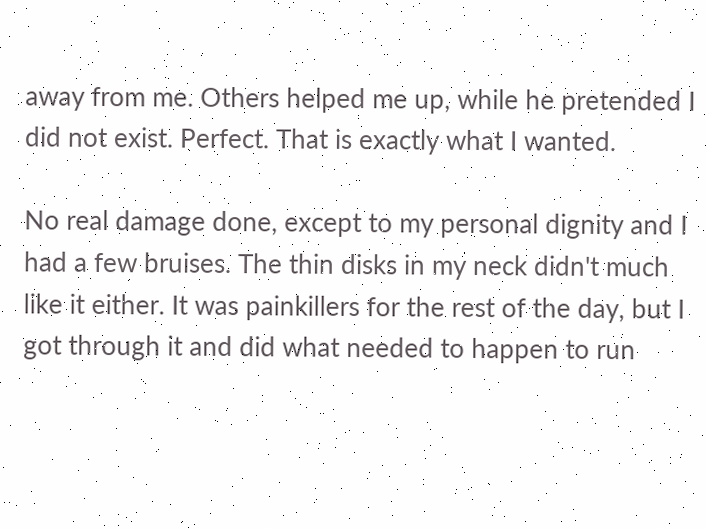away from me. Others helped me up, while he pretended I did not exist. Perfect. That is exactly what I wanted.

No real damage done, except to my personal dignity and I had a few bruises. The thin disks in my neck didn't much like it either. It was painkillers for the rest of the day, but I got through it and did what needed to happen to run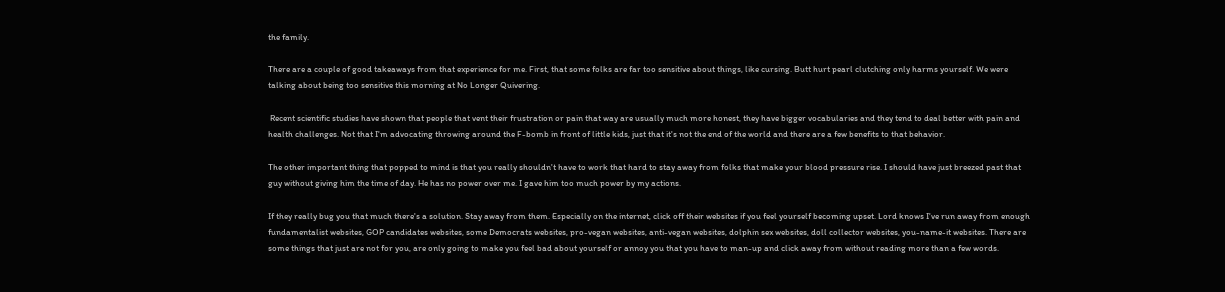the family.

There are a couple of good takeaways from that experience for me. First, that some folks are far too sensitive about things, like cursing. Butt hurt pearl clutching only harms yourself. We were talking about being too sensitive this morning at No Longer Quivering.

 Recent scientific studies have shown that people that vent their frustration or pain that way are usually much more honest, they have bigger vocabularies and they tend to deal better with pain and health challenges. Not that I'm advocating throwing around the F-bomb in front of little kids, just that it's not the end of the world and there are a few benefits to that behavior.

The other important thing that popped to mind is that you really shouldn't have to work that hard to stay away from folks that make your blood pressure rise. I should have just breezed past that guy without giving him the time of day. He has no power over me. I gave him too much power by my actions.

If they really bug you that much there's a solution. Stay away from them. Especially on the internet, click off their websites if you feel yourself becoming upset. Lord knows I've run away from enough fundamentalist websites, GOP candidates websites, some Democrats websites, pro-vegan websites, anti-vegan websites, dolphin sex websites, doll collector websites, you-name-it websites. There are some things that just are not for you, are only going to make you feel bad about yourself or annoy you that you have to man-up and click away from without reading more than a few words.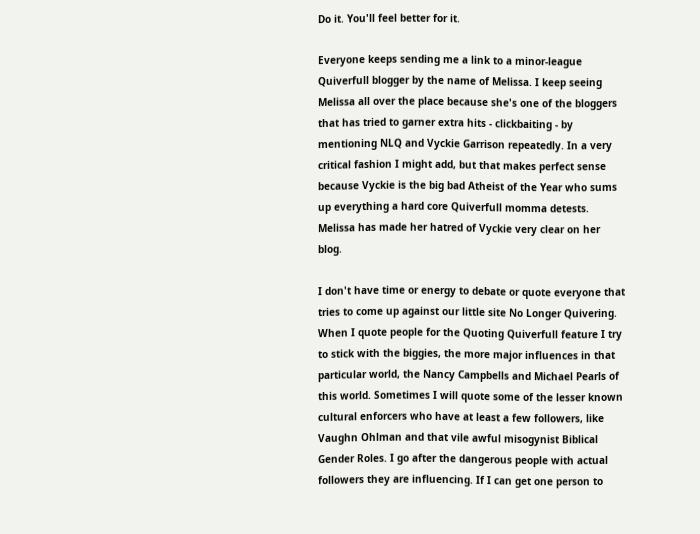Do it. You'll feel better for it.

Everyone keeps sending me a link to a minor-league Quiverfull blogger by the name of Melissa. I keep seeing Melissa all over the place because she's one of the bloggers that has tried to garner extra hits - clickbaiting - by mentioning NLQ and Vyckie Garrison repeatedly. In a very critical fashion I might add, but that makes perfect sense because Vyckie is the big bad Atheist of the Year who sums up everything a hard core Quiverfull momma detests. Melissa has made her hatred of Vyckie very clear on her blog.

I don't have time or energy to debate or quote everyone that tries to come up against our little site No Longer Quivering. When I quote people for the Quoting Quiverfull feature I try to stick with the biggies, the more major influences in that particular world, the Nancy Campbells and Michael Pearls of this world. Sometimes I will quote some of the lesser known cultural enforcers who have at least a few followers, like Vaughn Ohlman and that vile awful misogynist Biblical Gender Roles. I go after the dangerous people with actual followers they are influencing. If I can get one person to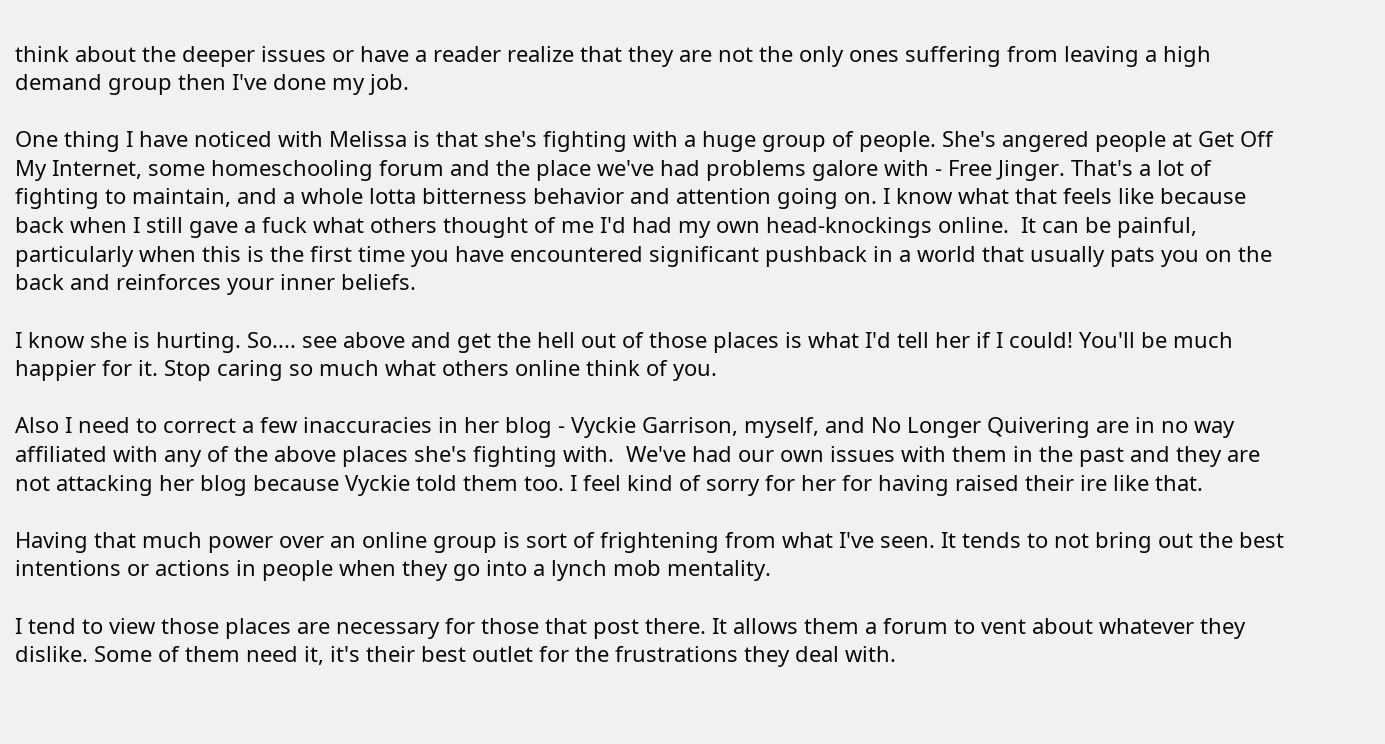think about the deeper issues or have a reader realize that they are not the only ones suffering from leaving a high demand group then I've done my job.

One thing I have noticed with Melissa is that she's fighting with a huge group of people. She's angered people at Get Off My Internet, some homeschooling forum and the place we've had problems galore with - Free Jinger. That's a lot of fighting to maintain, and a whole lotta bitterness behavior and attention going on. I know what that feels like because back when I still gave a fuck what others thought of me I'd had my own head-knockings online.  It can be painful, particularly when this is the first time you have encountered significant pushback in a world that usually pats you on the back and reinforces your inner beliefs.

I know she is hurting. So.... see above and get the hell out of those places is what I'd tell her if I could! You'll be much happier for it. Stop caring so much what others online think of you.

Also I need to correct a few inaccuracies in her blog - Vyckie Garrison, myself, and No Longer Quivering are in no way affiliated with any of the above places she's fighting with.  We've had our own issues with them in the past and they are not attacking her blog because Vyckie told them too. I feel kind of sorry for her for having raised their ire like that.

Having that much power over an online group is sort of frightening from what I've seen. It tends to not bring out the best intentions or actions in people when they go into a lynch mob mentality.

I tend to view those places are necessary for those that post there. It allows them a forum to vent about whatever they dislike. Some of them need it, it's their best outlet for the frustrations they deal with.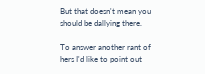But that doesn't mean you should be dallying there.

To answer another rant of hers I'd like to point out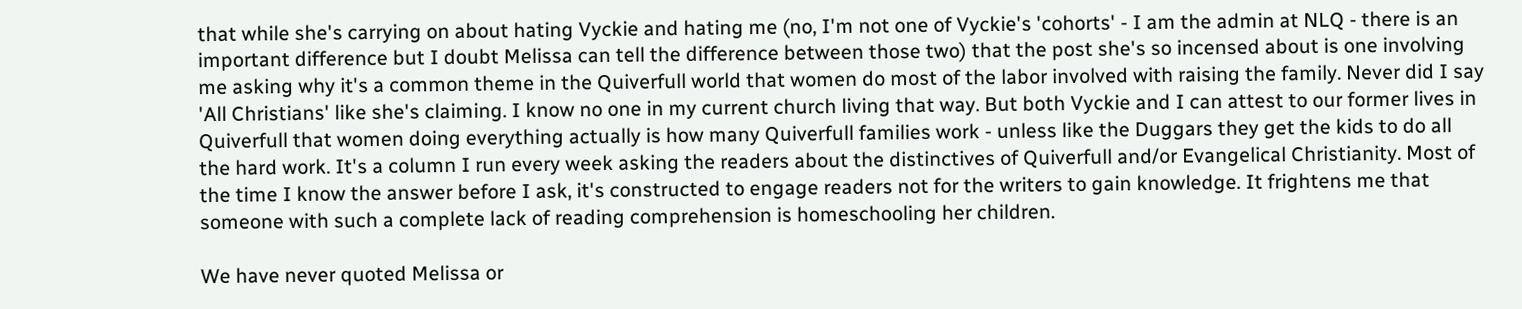that while she's carrying on about hating Vyckie and hating me (no, I'm not one of Vyckie's 'cohorts' - I am the admin at NLQ - there is an important difference but I doubt Melissa can tell the difference between those two) that the post she's so incensed about is one involving me asking why it's a common theme in the Quiverfull world that women do most of the labor involved with raising the family. Never did I say 'All Christians' like she's claiming. I know no one in my current church living that way. But both Vyckie and I can attest to our former lives in Quiverfull that women doing everything actually is how many Quiverfull families work - unless like the Duggars they get the kids to do all the hard work. It's a column I run every week asking the readers about the distinctives of Quiverfull and/or Evangelical Christianity. Most of the time I know the answer before I ask, it's constructed to engage readers not for the writers to gain knowledge. It frightens me that someone with such a complete lack of reading comprehension is homeschooling her children.

We have never quoted Melissa or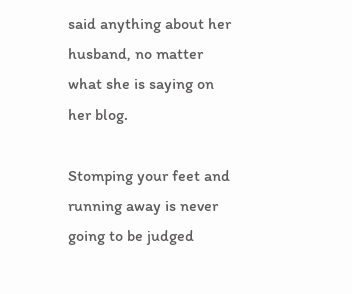said anything about her husband, no matter what she is saying on her blog.

Stomping your feet and running away is never going to be judged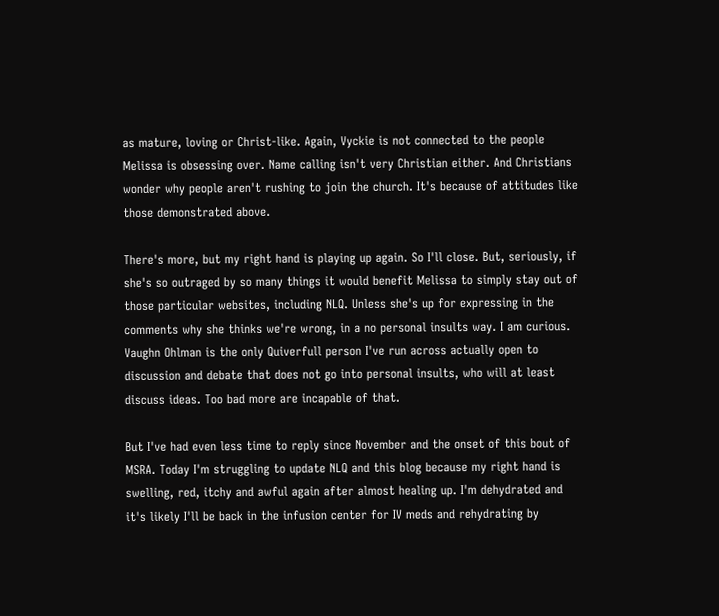as mature, loving or Christ-like. Again, Vyckie is not connected to the people Melissa is obsessing over. Name calling isn't very Christian either. And Christians wonder why people aren't rushing to join the church. It's because of attitudes like those demonstrated above.

There's more, but my right hand is playing up again. So I'll close. But, seriously, if she's so outraged by so many things it would benefit Melissa to simply stay out of those particular websites, including NLQ. Unless she's up for expressing in the comments why she thinks we're wrong, in a no personal insults way. I am curious. Vaughn Ohlman is the only Quiverfull person I've run across actually open to discussion and debate that does not go into personal insults, who will at least discuss ideas. Too bad more are incapable of that.

But I've had even less time to reply since November and the onset of this bout of MSRA. Today I'm struggling to update NLQ and this blog because my right hand is swelling, red, itchy and awful again after almost healing up. I'm dehydrated and it's likely I'll be back in the infusion center for IV meds and rehydrating by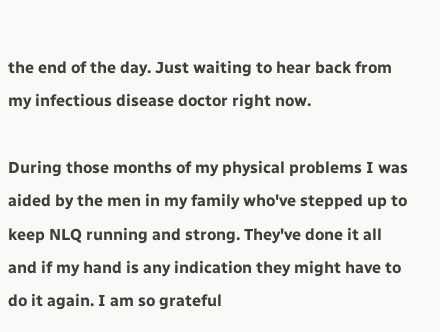the end of the day. Just waiting to hear back from my infectious disease doctor right now.

During those months of my physical problems I was aided by the men in my family who've stepped up to keep NLQ running and strong. They've done it all and if my hand is any indication they might have to do it again. I am so grateful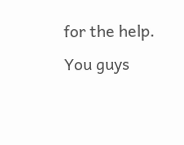for the help. You guys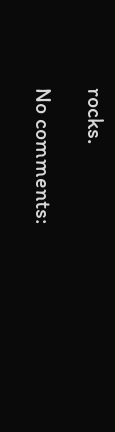rocks.

No comments: